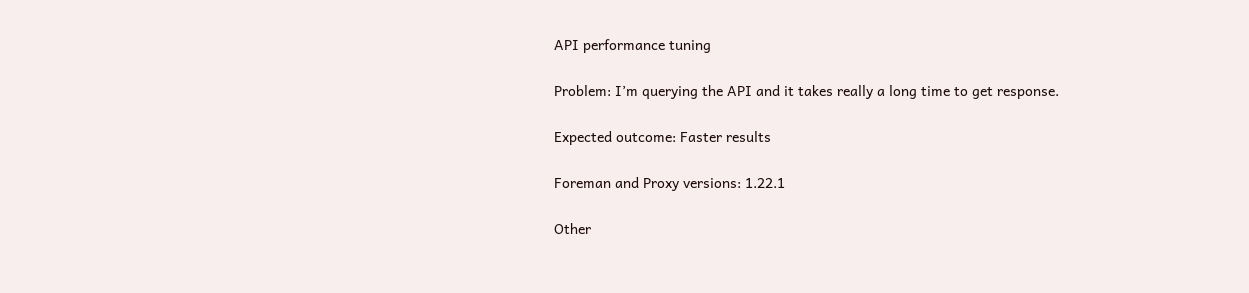API performance tuning

Problem: I’m querying the API and it takes really a long time to get response.

Expected outcome: Faster results

Foreman and Proxy versions: 1.22.1

Other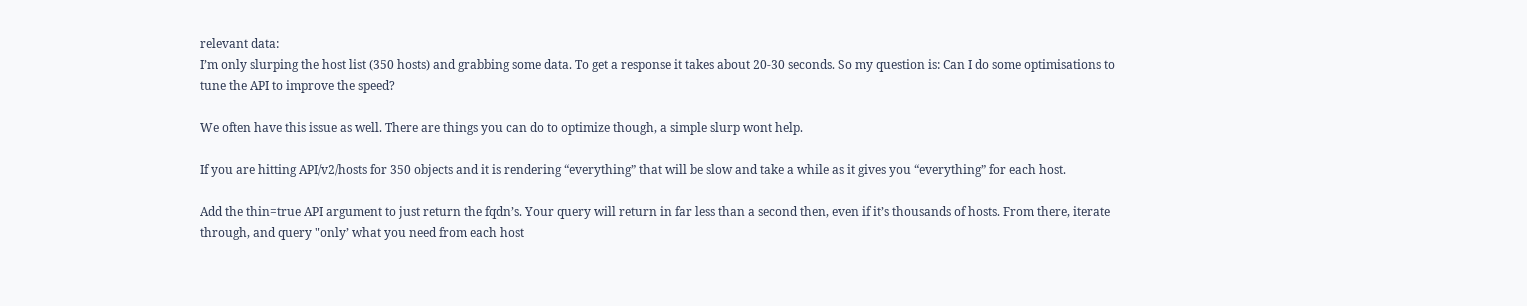relevant data:
I’m only slurping the host list (350 hosts) and grabbing some data. To get a response it takes about 20-30 seconds. So my question is: Can I do some optimisations to tune the API to improve the speed?

We often have this issue as well. There are things you can do to optimize though, a simple slurp wont help.

If you are hitting API/v2/hosts for 350 objects and it is rendering “everything” that will be slow and take a while as it gives you “everything” for each host.

Add the thin=true API argument to just return the fqdn’s. Your query will return in far less than a second then, even if it’s thousands of hosts. From there, iterate through, and query "only’ what you need from each host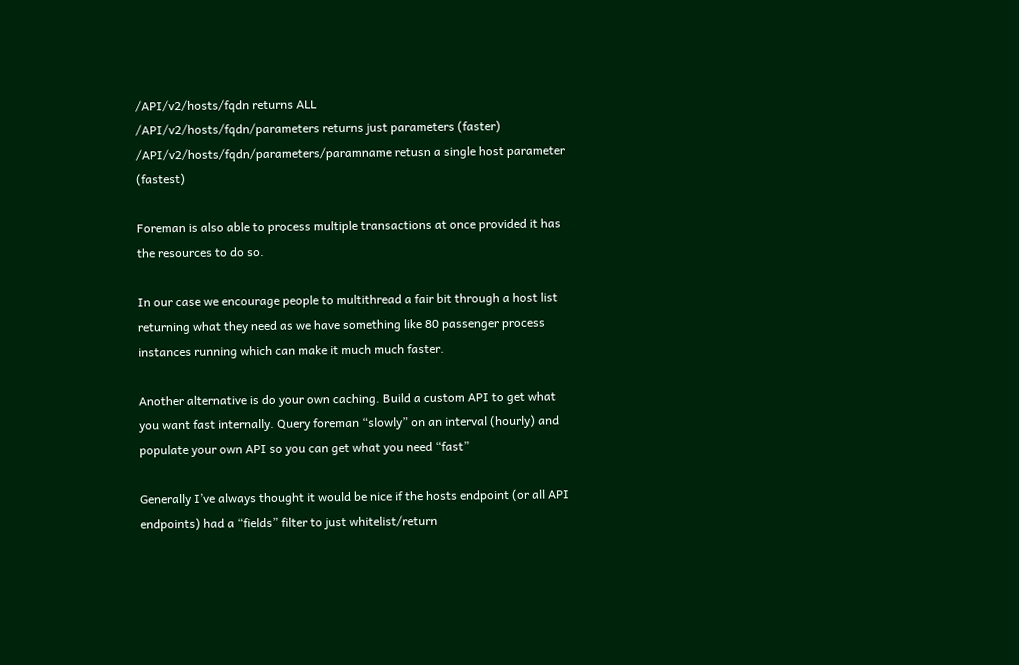/API/v2/hosts/fqdn returns ALL
/API/v2/hosts/fqdn/parameters returns just parameters (faster)
/API/v2/hosts/fqdn/parameters/paramname retusn a single host parameter (fastest)

Foreman is also able to process multiple transactions at once provided it has the resources to do so.

In our case we encourage people to multithread a fair bit through a host list returning what they need as we have something like 80 passenger process instances running which can make it much much faster.

Another alternative is do your own caching. Build a custom API to get what you want fast internally. Query foreman “slowly” on an interval (hourly) and populate your own API so you can get what you need “fast”

Generally I’ve always thought it would be nice if the hosts endpoint (or all API endpoints) had a “fields” filter to just whitelist/return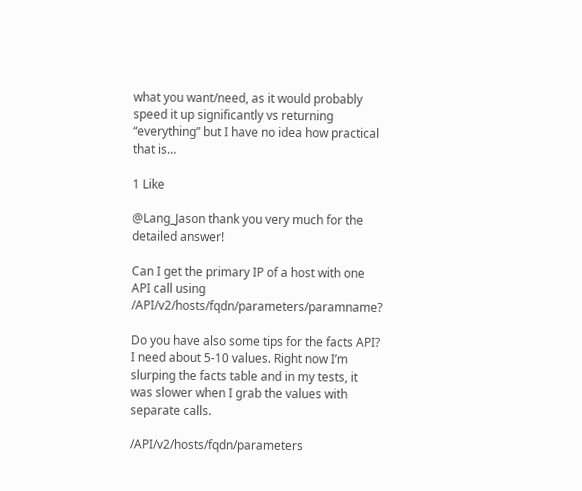what you want/need, as it would probably speed it up significantly vs returning “everything” but I have no idea how practical that is…

1 Like

@Lang_Jason thank you very much for the detailed answer!

Can I get the primary IP of a host with one API call using /API/v2/hosts/fqdn/parameters/paramname?

Do you have also some tips for the facts API? I need about 5-10 values. Right now I’m slurping the facts table and in my tests, it was slower when I grab the values with separate calls.

/API/v2/hosts/fqdn/parameters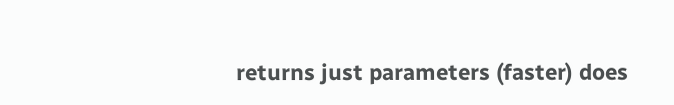returns just parameters (faster) does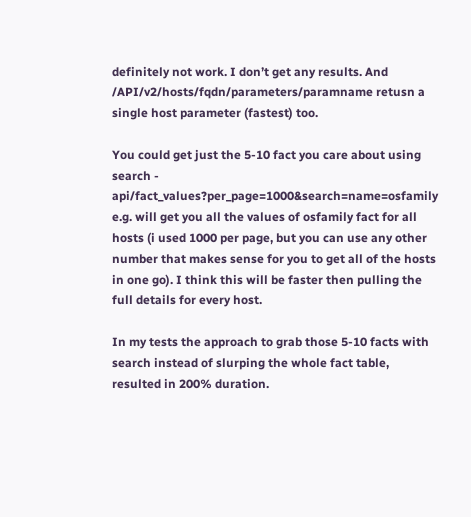definitely not work. I don’t get any results. And /API/v2/hosts/fqdn/parameters/paramname retusn a single host parameter (fastest) too.

You could get just the 5-10 fact you care about using search - api/fact_values?per_page=1000&search=name=osfamily e.g. will get you all the values of osfamily fact for all hosts (i used 1000 per page, but you can use any other number that makes sense for you to get all of the hosts in one go). I think this will be faster then pulling the full details for every host.

In my tests the approach to grab those 5-10 facts with search instead of slurping the whole fact table, resulted in 200% duration.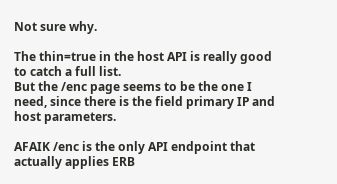Not sure why.

The thin=true in the host API is really good to catch a full list.
But the /enc page seems to be the one I need, since there is the field primary IP and host parameters.

AFAIK /enc is the only API endpoint that actually applies ERB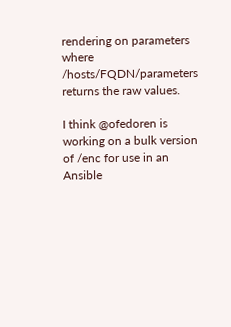rendering on parameters where /hosts/FQDN/parameters returns the raw values.

I think @ofedoren is working on a bulk version of /enc for use in an Ansible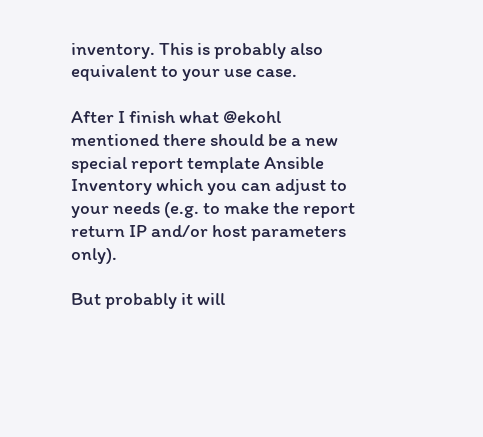inventory. This is probably also equivalent to your use case.

After I finish what @ekohl mentioned there should be a new special report template Ansible Inventory which you can adjust to your needs (e.g. to make the report return IP and/or host parameters only).

But probably it will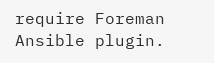require Foreman Ansible plugin.